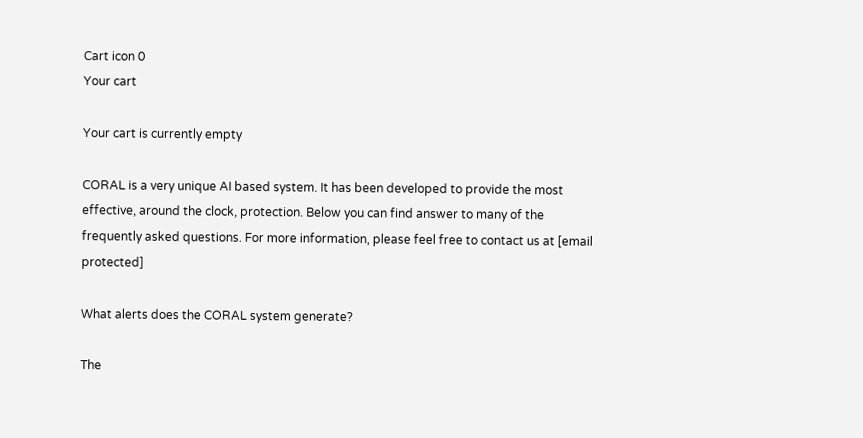Cart icon 0
Your cart

Your cart is currently empty

CORAL is a very unique AI based system. It has been developed to provide the most effective, around the clock, protection. Below you can find answer to many of the frequently asked questions. For more information, please feel free to contact us at [email protected]

What alerts does the CORAL system generate?

The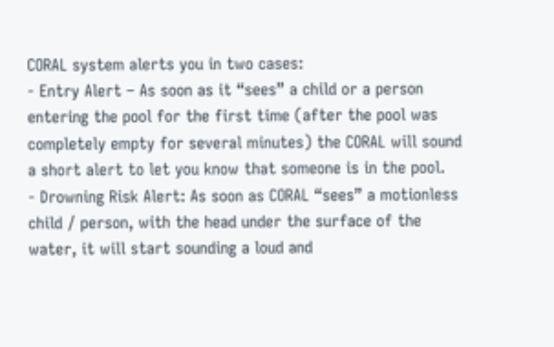CORAL system alerts you in two cases:
- Entry Alert – As soon as it “sees” a child or a person entering the pool for the first time (after the pool was completely empty for several minutes) the CORAL will sound a short alert to let you know that someone is in the pool.
- Drowning Risk Alert: As soon as CORAL “sees” a motionless child / person, with the head under the surface of the water, it will start sounding a loud and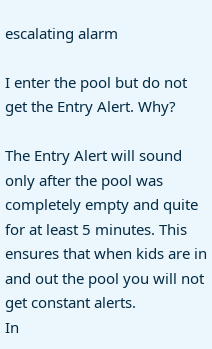escalating alarm

I enter the pool but do not get the Entry Alert. Why?

The Entry Alert will sound only after the pool was completely empty and quite for at least 5 minutes. This ensures that when kids are in and out the pool you will not get constant alerts.
In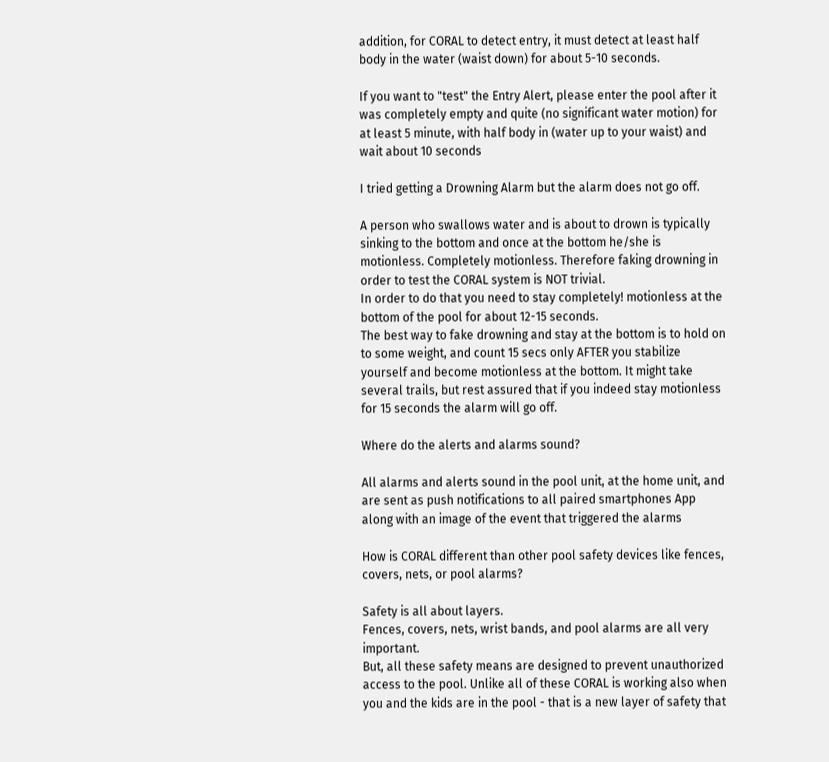addition, for CORAL to detect entry, it must detect at least half body in the water (waist down) for about 5-10 seconds.

If you want to "test" the Entry Alert, please enter the pool after it was completely empty and quite (no significant water motion) for at least 5 minute, with half body in (water up to your waist) and wait about 10 seconds

I tried getting a Drowning Alarm but the alarm does not go off.

A person who swallows water and is about to drown is typically sinking to the bottom and once at the bottom he/she is motionless. Completely motionless. Therefore faking drowning in order to test the CORAL system is NOT trivial.
In order to do that you need to stay completely! motionless at the bottom of the pool for about 12-15 seconds.
The best way to fake drowning and stay at the bottom is to hold on to some weight, and count 15 secs only AFTER you stabilize yourself and become motionless at the bottom. It might take several trails, but rest assured that if you indeed stay motionless for 15 seconds the alarm will go off.

Where do the alerts and alarms sound?

All alarms and alerts sound in the pool unit, at the home unit, and are sent as push notifications to all paired smartphones App along with an image of the event that triggered the alarms

How is CORAL different than other pool safety devices like fences, covers, nets, or pool alarms?

Safety is all about layers.
Fences, covers, nets, wrist bands, and pool alarms are all very important.
But, all these safety means are designed to prevent unauthorized access to the pool. Unlike all of these CORAL is working also when you and the kids are in the pool - that is a new layer of safety that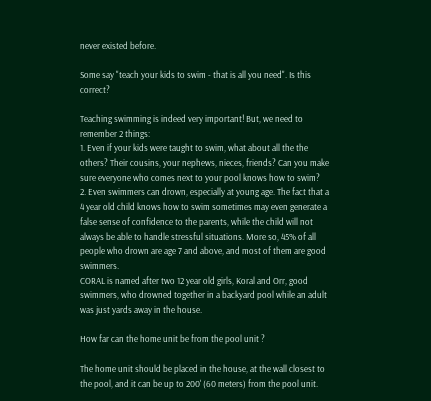never existed before.

Some say "teach your kids to swim - that is all you need". Is this correct?

Teaching swimming is indeed very important! But, we need to remember 2 things:
1. Even if your kids were taught to swim, what about all the the others? Their cousins, your nephews, nieces, friends? Can you make sure everyone who comes next to your pool knows how to swim?
2. Even swimmers can drown, especially at young age. The fact that a 4 year old child knows how to swim sometimes may even generate a false sense of confidence to the parents, while the child will not always be able to handle stressful situations. More so, 45% of all people who drown are age 7 and above, and most of them are good swimmers.
CORAL is named after two 12 year old girls, Koral and Orr, good swimmers, who drowned together in a backyard pool while an adult was just yards away in the house.

How far can the home unit be from the pool unit ?

The home unit should be placed in the house, at the wall closest to the pool, and it can be up to 200' (60 meters) from the pool unit.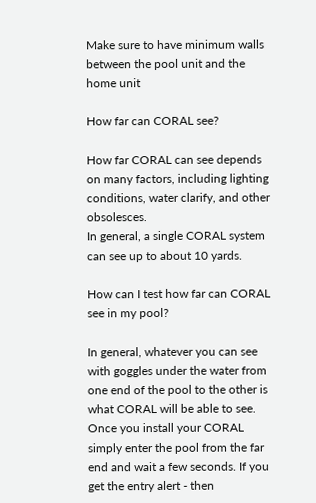Make sure to have minimum walls between the pool unit and the home unit

How far can CORAL see?

How far CORAL can see depends on many factors, including lighting conditions, water clarify, and other obsolesces.
In general, a single CORAL system can see up to about 10 yards.

How can I test how far can CORAL see in my pool?

In general, whatever you can see with goggles under the water from one end of the pool to the other is what CORAL will be able to see.
Once you install your CORAL simply enter the pool from the far end and wait a few seconds. If you get the entry alert - then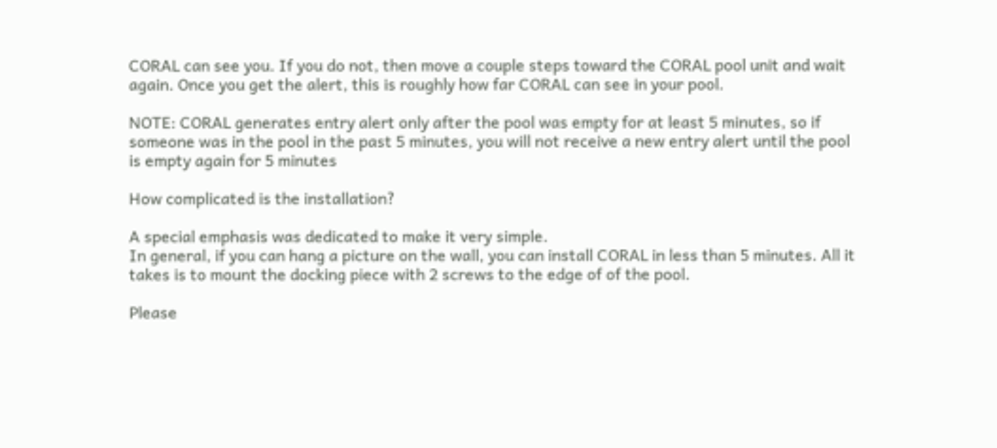CORAL can see you. If you do not, then move a couple steps toward the CORAL pool unit and wait again. Once you get the alert, this is roughly how far CORAL can see in your pool.

NOTE: CORAL generates entry alert only after the pool was empty for at least 5 minutes, so if someone was in the pool in the past 5 minutes, you will not receive a new entry alert until the pool is empty again for 5 minutes

How complicated is the installation?

A special emphasis was dedicated to make it very simple.
In general, if you can hang a picture on the wall, you can install CORAL in less than 5 minutes. All it takes is to mount the docking piece with 2 screws to the edge of of the pool.

Please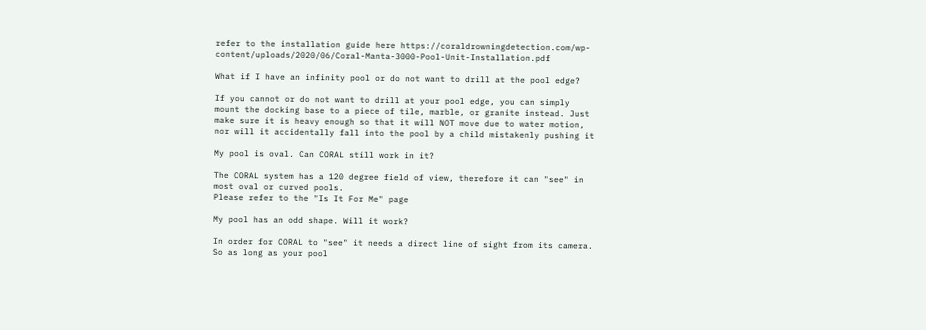refer to the installation guide here https://coraldrowningdetection.com/wp-content/uploads/2020/06/Coral-Manta-3000-Pool-Unit-Installation.pdf

What if I have an infinity pool or do not want to drill at the pool edge?

If you cannot or do not want to drill at your pool edge, you can simply mount the docking base to a piece of tile, marble, or granite instead. Just make sure it is heavy enough so that it will NOT move due to water motion, nor will it accidentally fall into the pool by a child mistakenly pushing it

My pool is oval. Can CORAL still work in it?

The CORAL system has a 120 degree field of view, therefore it can "see" in most oval or curved pools.
Please refer to the "Is It For Me" page

My pool has an odd shape. Will it work?

In order for CORAL to "see" it needs a direct line of sight from its camera. So as long as your pool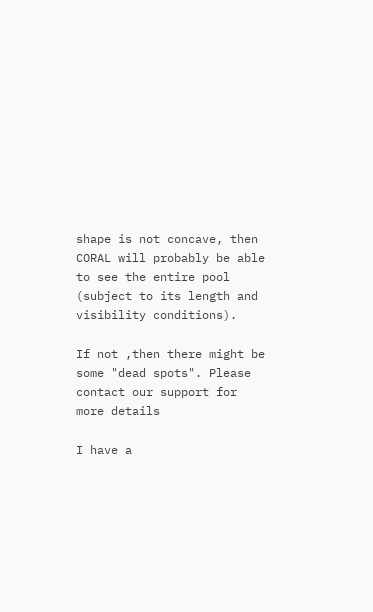shape is not concave, then CORAL will probably be able to see the entire pool (subject to its length and visibility conditions).

If not ,then there might be some "dead spots". Please contact our support for more details

I have a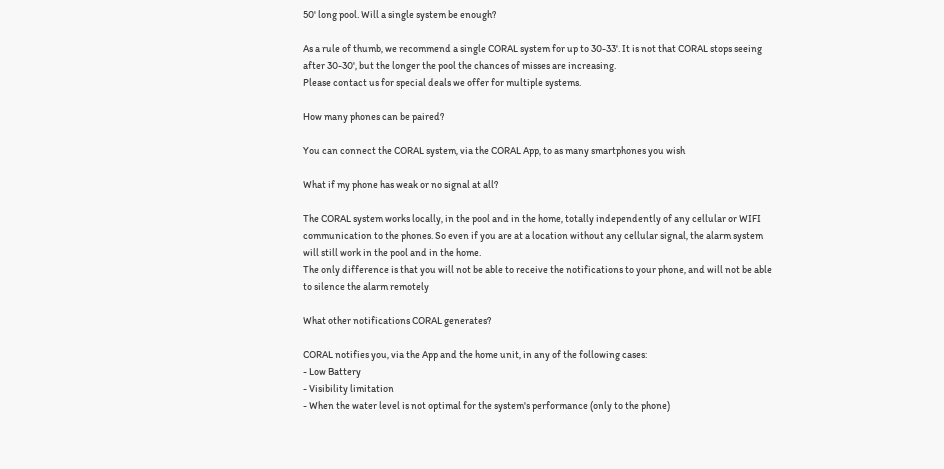50' long pool. Will a single system be enough?

As a rule of thumb, we recommend a single CORAL system for up to 30-33'. It is not that CORAL stops seeing after 30-30', but the longer the pool the chances of misses are increasing.
Please contact us for special deals we offer for multiple systems.

How many phones can be paired?

You can connect the CORAL system, via the CORAL App, to as many smartphones you wish

What if my phone has weak or no signal at all?

The CORAL system works locally, in the pool and in the home, totally independently of any cellular or WIFI communication to the phones. So even if you are at a location without any cellular signal, the alarm system will still work in the pool and in the home.
The only difference is that you will not be able to receive the notifications to your phone, and will not be able to silence the alarm remotely

What other notifications CORAL generates?

CORAL notifies you, via the App and the home unit, in any of the following cases:
- Low Battery
- Visibility limitation
- When the water level is not optimal for the system's performance (only to the phone)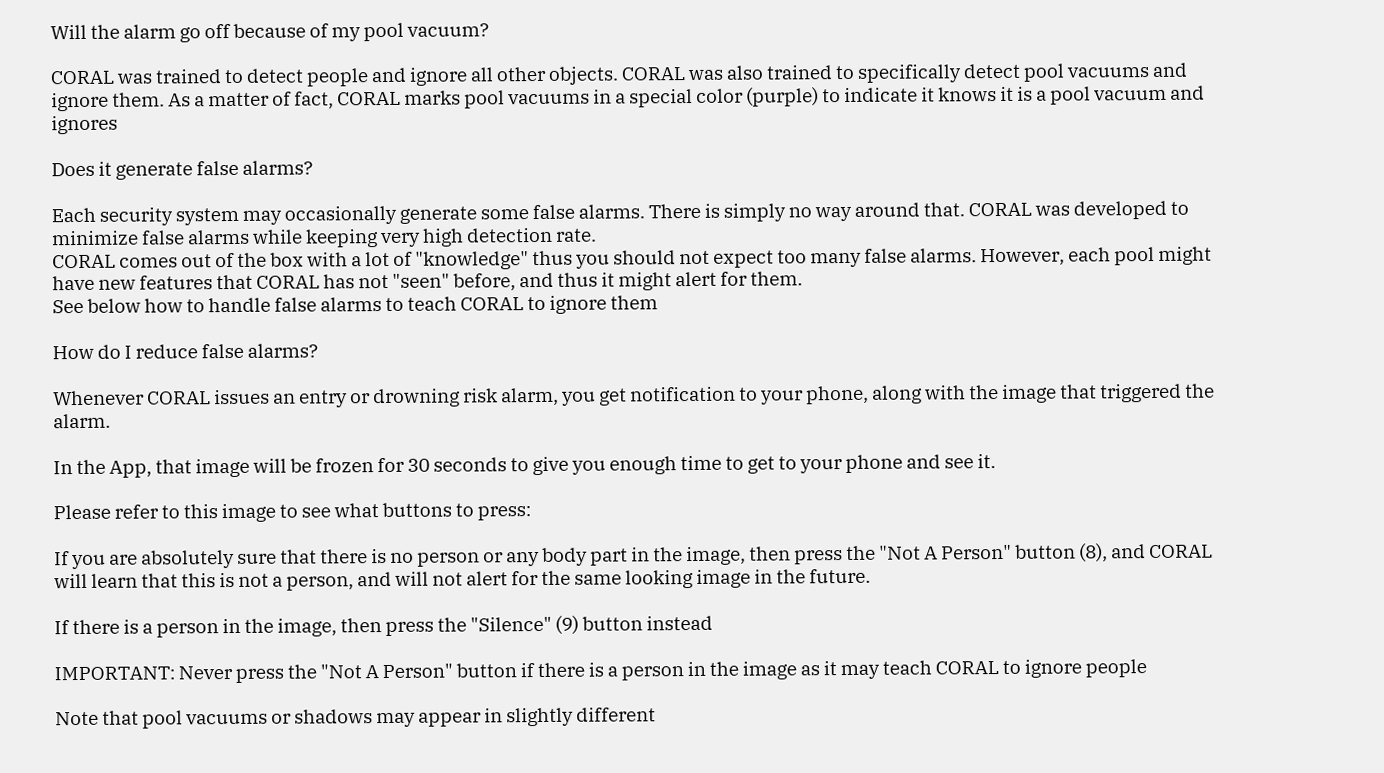Will the alarm go off because of my pool vacuum?

CORAL was trained to detect people and ignore all other objects. CORAL was also trained to specifically detect pool vacuums and ignore them. As a matter of fact, CORAL marks pool vacuums in a special color (purple) to indicate it knows it is a pool vacuum and ignores

Does it generate false alarms?

Each security system may occasionally generate some false alarms. There is simply no way around that. CORAL was developed to minimize false alarms while keeping very high detection rate.
CORAL comes out of the box with a lot of "knowledge" thus you should not expect too many false alarms. However, each pool might have new features that CORAL has not "seen" before, and thus it might alert for them.
See below how to handle false alarms to teach CORAL to ignore them

How do I reduce false alarms?

Whenever CORAL issues an entry or drowning risk alarm, you get notification to your phone, along with the image that triggered the alarm.

In the App, that image will be frozen for 30 seconds to give you enough time to get to your phone and see it.

Please refer to this image to see what buttons to press:

If you are absolutely sure that there is no person or any body part in the image, then press the "Not A Person" button (8), and CORAL will learn that this is not a person, and will not alert for the same looking image in the future.

If there is a person in the image, then press the "Silence" (9) button instead

IMPORTANT: Never press the "Not A Person" button if there is a person in the image as it may teach CORAL to ignore people

Note that pool vacuums or shadows may appear in slightly different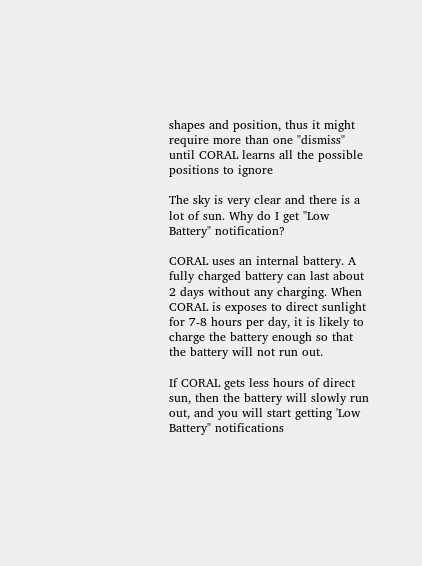shapes and position, thus it might require more than one "dismiss" until CORAL learns all the possible positions to ignore

The sky is very clear and there is a lot of sun. Why do I get "Low Battery" notification?

CORAL uses an internal battery. A fully charged battery can last about 2 days without any charging. When CORAL is exposes to direct sunlight for 7-8 hours per day, it is likely to charge the battery enough so that the battery will not run out.

If CORAL gets less hours of direct sun, then the battery will slowly run out, and you will start getting 'Low Battery" notifications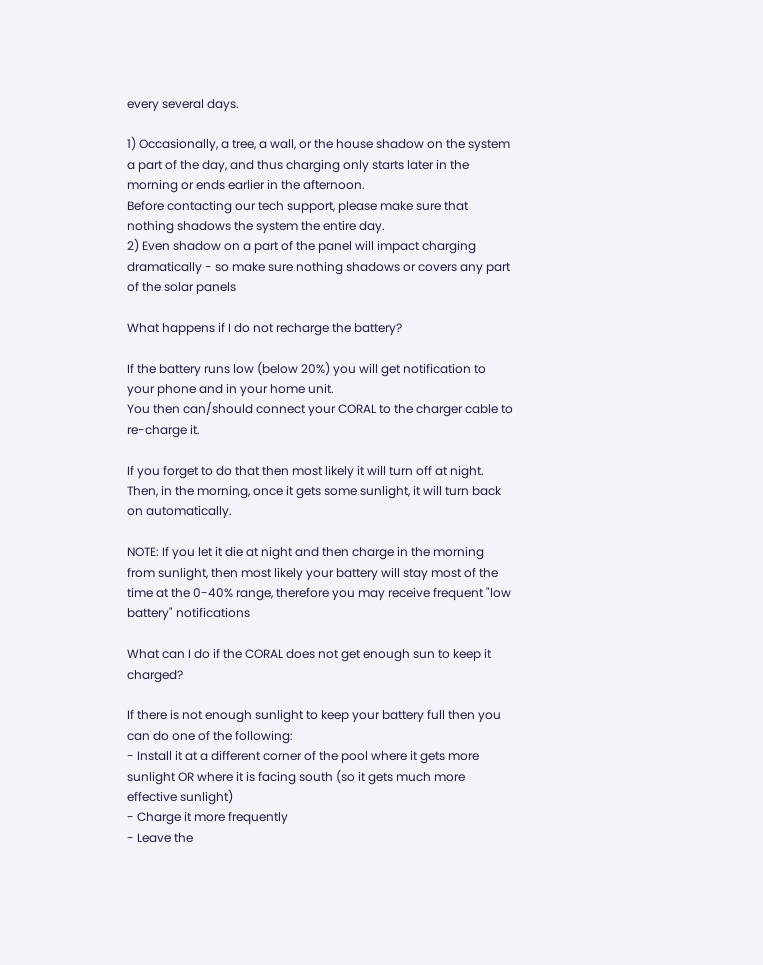every several days.

1) Occasionally, a tree, a wall, or the house shadow on the system a part of the day, and thus charging only starts later in the morning or ends earlier in the afternoon.
Before contacting our tech support, please make sure that nothing shadows the system the entire day.
2) Even shadow on a part of the panel will impact charging dramatically - so make sure nothing shadows or covers any part of the solar panels

What happens if I do not recharge the battery?

If the battery runs low (below 20%) you will get notification to your phone and in your home unit.
You then can/should connect your CORAL to the charger cable to re-charge it.

If you forget to do that then most likely it will turn off at night. Then, in the morning, once it gets some sunlight, it will turn back on automatically.

NOTE: If you let it die at night and then charge in the morning from sunlight, then most likely your battery will stay most of the time at the 0-40% range, therefore you may receive frequent "low battery" notifications

What can I do if the CORAL does not get enough sun to keep it charged?

If there is not enough sunlight to keep your battery full then you can do one of the following:
- Install it at a different corner of the pool where it gets more sunlight OR where it is facing south (so it gets much more effective sunlight)
- Charge it more frequently
- Leave the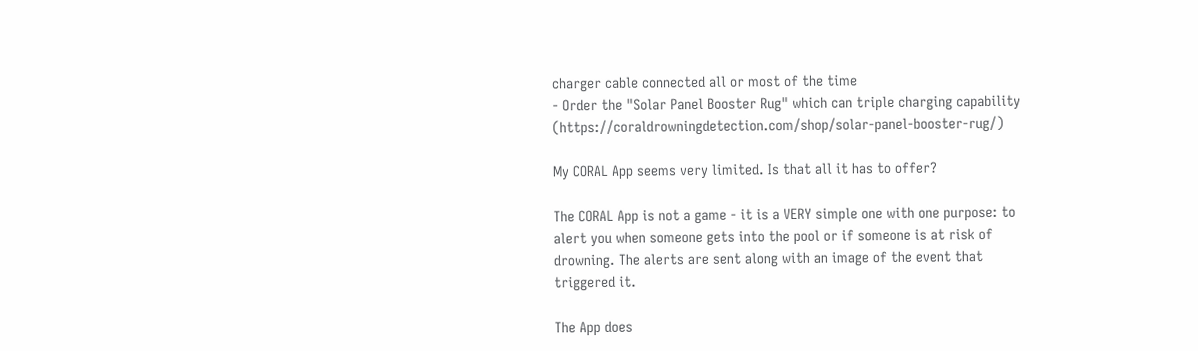charger cable connected all or most of the time
- Order the "Solar Panel Booster Rug" which can triple charging capability (https://coraldrowningdetection.com/shop/solar-panel-booster-rug/)

My CORAL App seems very limited. Is that all it has to offer?

The CORAL App is not a game - it is a VERY simple one with one purpose: to alert you when someone gets into the pool or if someone is at risk of drowning. The alerts are sent along with an image of the event that triggered it.

The App does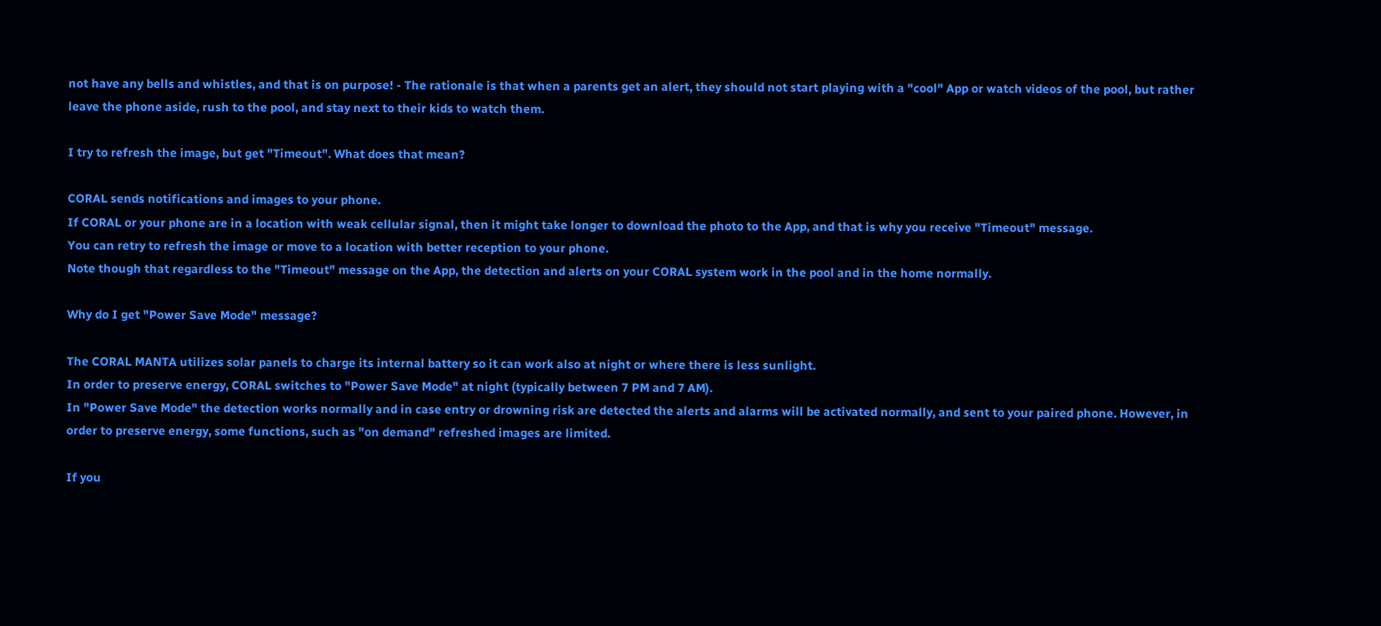not have any bells and whistles, and that is on purpose! - The rationale is that when a parents get an alert, they should not start playing with a "cool" App or watch videos of the pool, but rather leave the phone aside, rush to the pool, and stay next to their kids to watch them.

I try to refresh the image, but get "Timeout". What does that mean?

CORAL sends notifications and images to your phone.
If CORAL or your phone are in a location with weak cellular signal, then it might take longer to download the photo to the App, and that is why you receive "Timeout" message.
You can retry to refresh the image or move to a location with better reception to your phone.
Note though that regardless to the "Timeout" message on the App, the detection and alerts on your CORAL system work in the pool and in the home normally.

Why do I get "Power Save Mode" message?

The CORAL MANTA utilizes solar panels to charge its internal battery so it can work also at night or where there is less sunlight.
In order to preserve energy, CORAL switches to "Power Save Mode" at night (typically between 7 PM and 7 AM).
In "Power Save Mode" the detection works normally and in case entry or drowning risk are detected the alerts and alarms will be activated normally, and sent to your paired phone. However, in order to preserve energy, some functions, such as "on demand" refreshed images are limited.

If you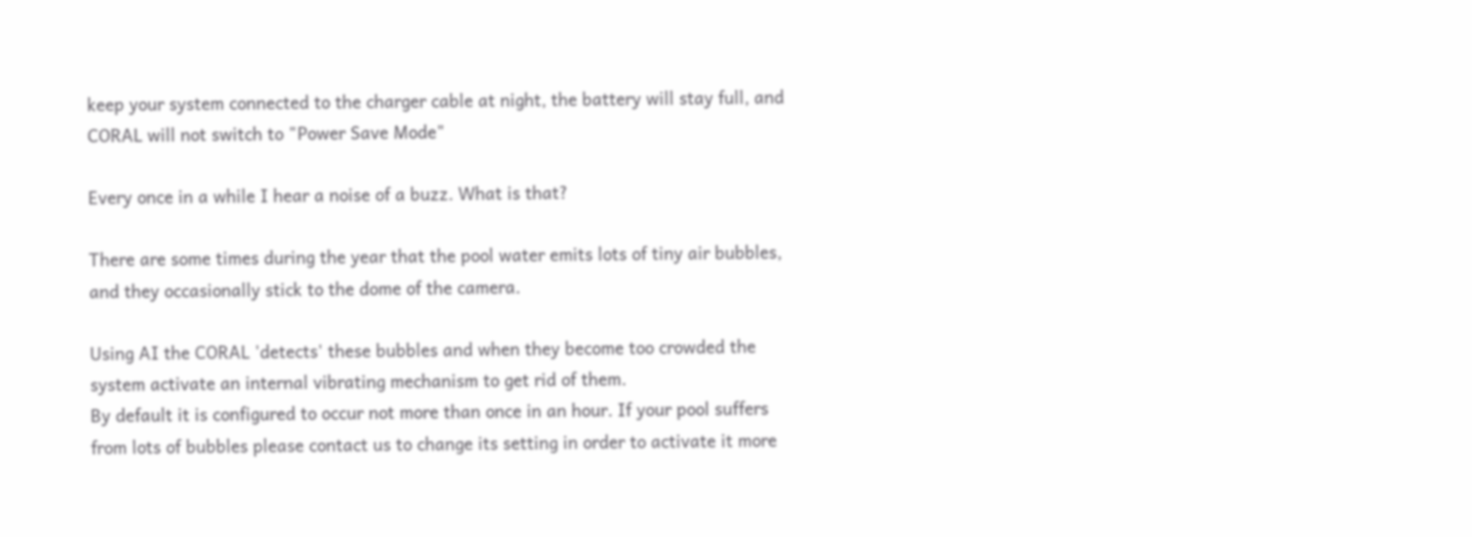keep your system connected to the charger cable at night, the battery will stay full, and CORAL will not switch to "Power Save Mode"

Every once in a while I hear a noise of a buzz. What is that?

There are some times during the year that the pool water emits lots of tiny air bubbles, and they occasionally stick to the dome of the camera.

Using AI the CORAL 'detects' these bubbles and when they become too crowded the system activate an internal vibrating mechanism to get rid of them.
By default it is configured to occur not more than once in an hour. If your pool suffers from lots of bubbles please contact us to change its setting in order to activate it more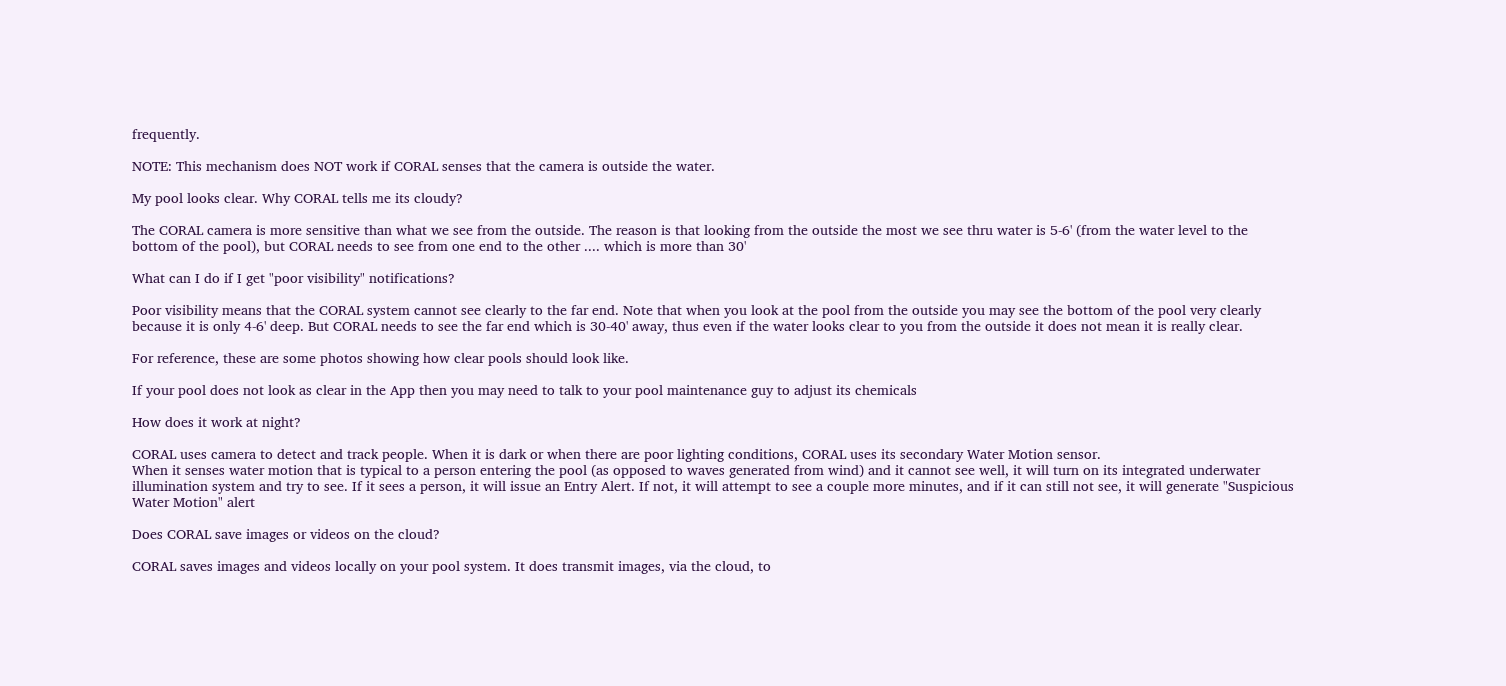frequently.

NOTE: This mechanism does NOT work if CORAL senses that the camera is outside the water.

My pool looks clear. Why CORAL tells me its cloudy?

The CORAL camera is more sensitive than what we see from the outside. The reason is that looking from the outside the most we see thru water is 5-6' (from the water level to the bottom of the pool), but CORAL needs to see from one end to the other .... which is more than 30'

What can I do if I get "poor visibility" notifications?

Poor visibility means that the CORAL system cannot see clearly to the far end. Note that when you look at the pool from the outside you may see the bottom of the pool very clearly because it is only 4-6' deep. But CORAL needs to see the far end which is 30-40' away, thus even if the water looks clear to you from the outside it does not mean it is really clear.

For reference, these are some photos showing how clear pools should look like.

If your pool does not look as clear in the App then you may need to talk to your pool maintenance guy to adjust its chemicals

How does it work at night?

CORAL uses camera to detect and track people. When it is dark or when there are poor lighting conditions, CORAL uses its secondary Water Motion sensor.
When it senses water motion that is typical to a person entering the pool (as opposed to waves generated from wind) and it cannot see well, it will turn on its integrated underwater illumination system and try to see. If it sees a person, it will issue an Entry Alert. If not, it will attempt to see a couple more minutes, and if it can still not see, it will generate "Suspicious Water Motion" alert

Does CORAL save images or videos on the cloud?

CORAL saves images and videos locally on your pool system. It does transmit images, via the cloud, to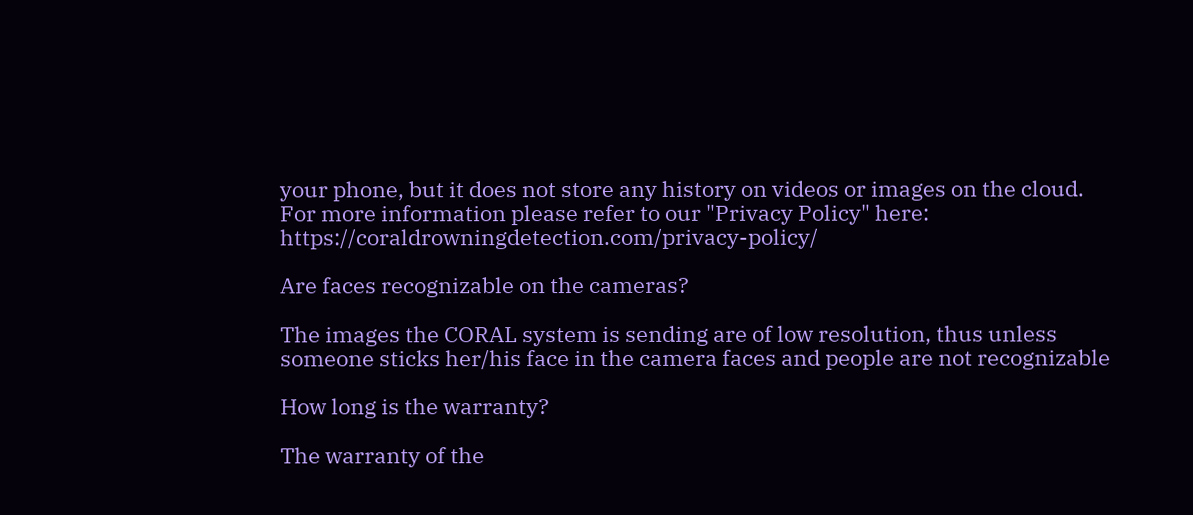your phone, but it does not store any history on videos or images on the cloud.
For more information please refer to our "Privacy Policy" here: https://coraldrowningdetection.com/privacy-policy/

Are faces recognizable on the cameras?

The images the CORAL system is sending are of low resolution, thus unless someone sticks her/his face in the camera faces and people are not recognizable

How long is the warranty?

The warranty of the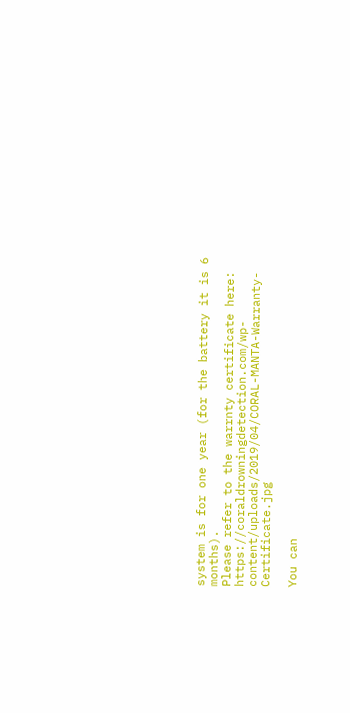system is for one year (for the battery it is 6 months).
Please refer to the warrnty certificate here: https://coraldrowningdetection.com/wp-content/uploads/2019/04/CORAL-MANTA-Warranty-Certificate.jpg

You can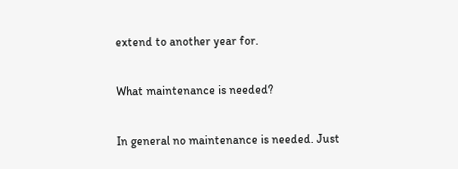extend to another year for.

What maintenance is needed?

In general no maintenance is needed. Just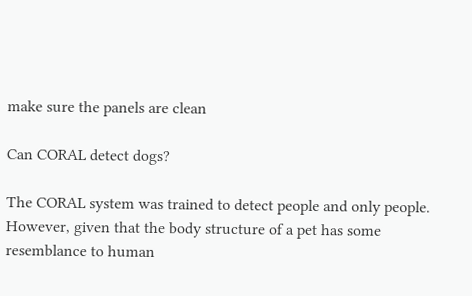make sure the panels are clean

Can CORAL detect dogs?

The CORAL system was trained to detect people and only people.
However, given that the body structure of a pet has some resemblance to human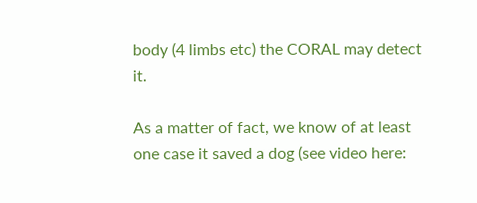body (4 limbs etc) the CORAL may detect it.

As a matter of fact, we know of at least one case it saved a dog (see video here: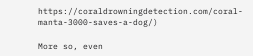https://coraldrowningdetection.com/coral-manta-3000-saves-a-dog/)

More so, even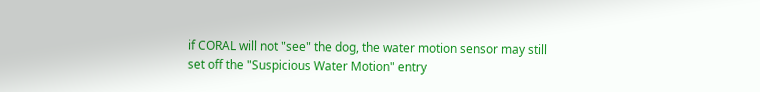if CORAL will not "see" the dog, the water motion sensor may still set off the "Suspicious Water Motion" entry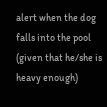alert when the dog falls into the pool (given that he/she is heavy enough)